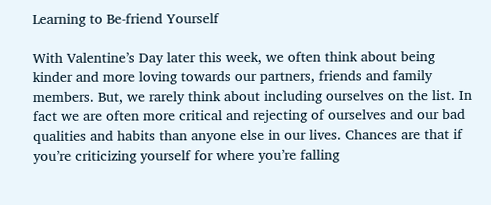Learning to Be-friend Yourself

With Valentine’s Day later this week, we often think about being kinder and more loving towards our partners, friends and family members. But, we rarely think about including ourselves on the list. In fact we are often more critical and rejecting of ourselves and our bad qualities and habits than anyone else in our lives. Chances are that if you’re criticizing yourself for where you’re falling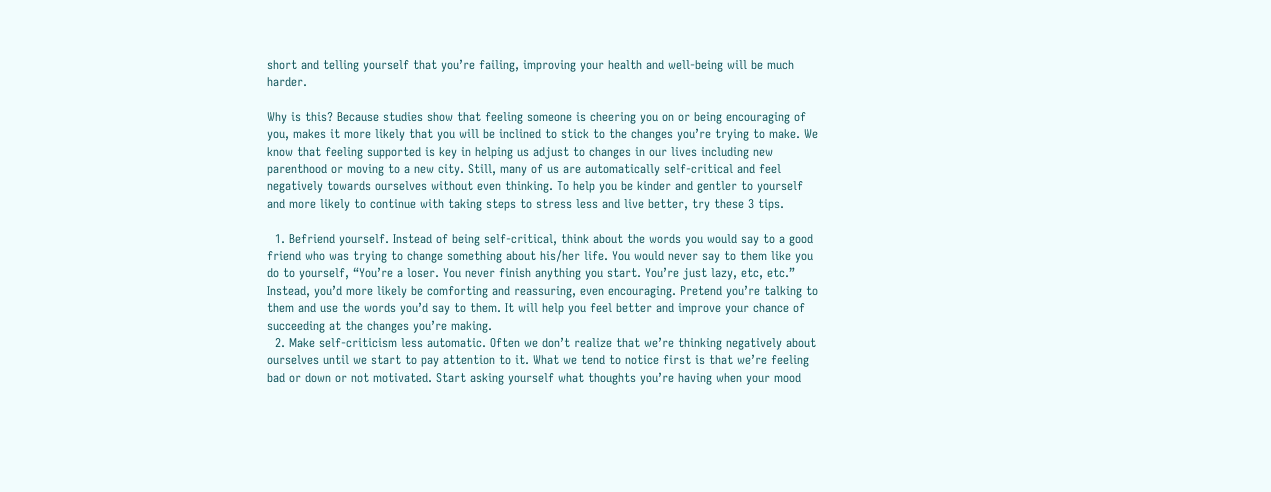short and telling yourself that you’re failing, improving your health and well-being will be much harder.

Why is this? Because studies show that feeling someone is cheering you on or being encouraging of you, makes it more likely that you will be inclined to stick to the changes you’re trying to make. We know that feeling supported is key in helping us adjust to changes in our lives including new parenthood or moving to a new city. Still, many of us are automatically self-critical and feel negatively towards ourselves without even thinking. To help you be kinder and gentler to yourself and more likely to continue with taking steps to stress less and live better, try these 3 tips.

  1. Befriend yourself. Instead of being self-critical, think about the words you would say to a good friend who was trying to change something about his/her life. You would never say to them like you do to yourself, “You’re a loser. You never finish anything you start. You’re just lazy, etc, etc.” Instead, you’d more likely be comforting and reassuring, even encouraging. Pretend you’re talking to them and use the words you’d say to them. It will help you feel better and improve your chance of succeeding at the changes you’re making.
  2. Make self-criticism less automatic. Often we don’t realize that we’re thinking negatively about ourselves until we start to pay attention to it. What we tend to notice first is that we’re feeling bad or down or not motivated. Start asking yourself what thoughts you’re having when your mood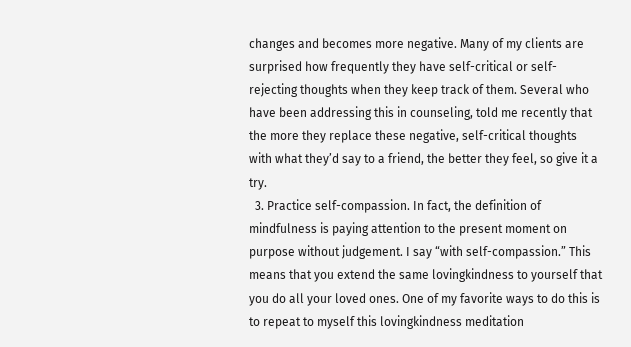changes and becomes more negative. Many of my clients are surprised how frequently they have self-critical or self-rejecting thoughts when they keep track of them. Several who have been addressing this in counseling, told me recently that the more they replace these negative, self-critical thoughts with what they’d say to a friend, the better they feel, so give it a try.
  3. Practice self-compassion. In fact, the definition of mindfulness is paying attention to the present moment on purpose without judgement. I say “with self-compassion.” This means that you extend the same lovingkindness to yourself that you do all your loved ones. One of my favorite ways to do this is to repeat to myself this lovingkindness meditation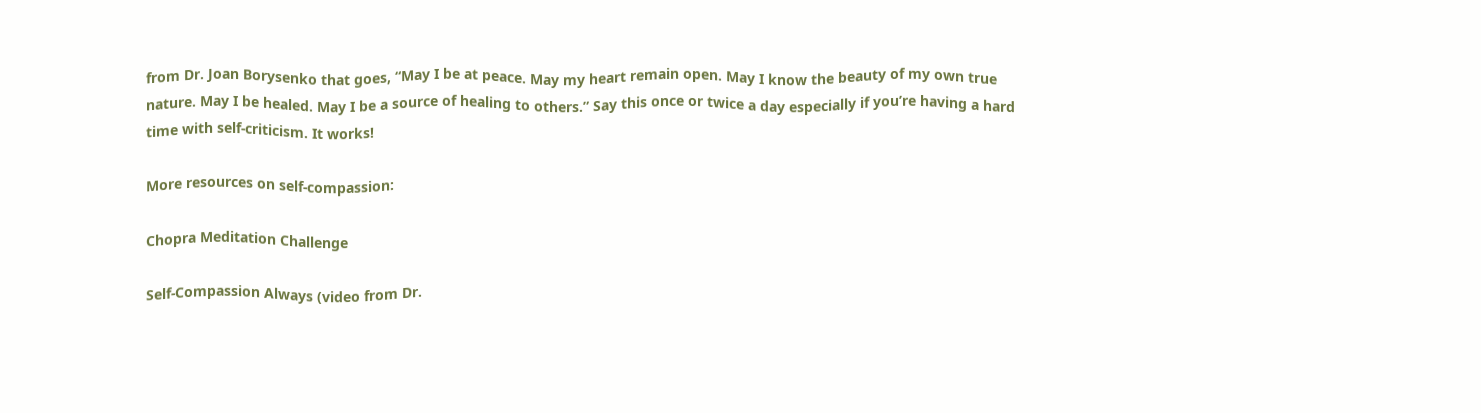from Dr. Joan Borysenko that goes, “May I be at peace. May my heart remain open. May I know the beauty of my own true nature. May I be healed. May I be a source of healing to others.” Say this once or twice a day especially if you’re having a hard time with self-criticism. It works!

More resources on self-compassion:

Chopra Meditation Challenge

Self-Compassion Always (video from Dr.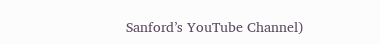Sanford’s YouTube Channel)